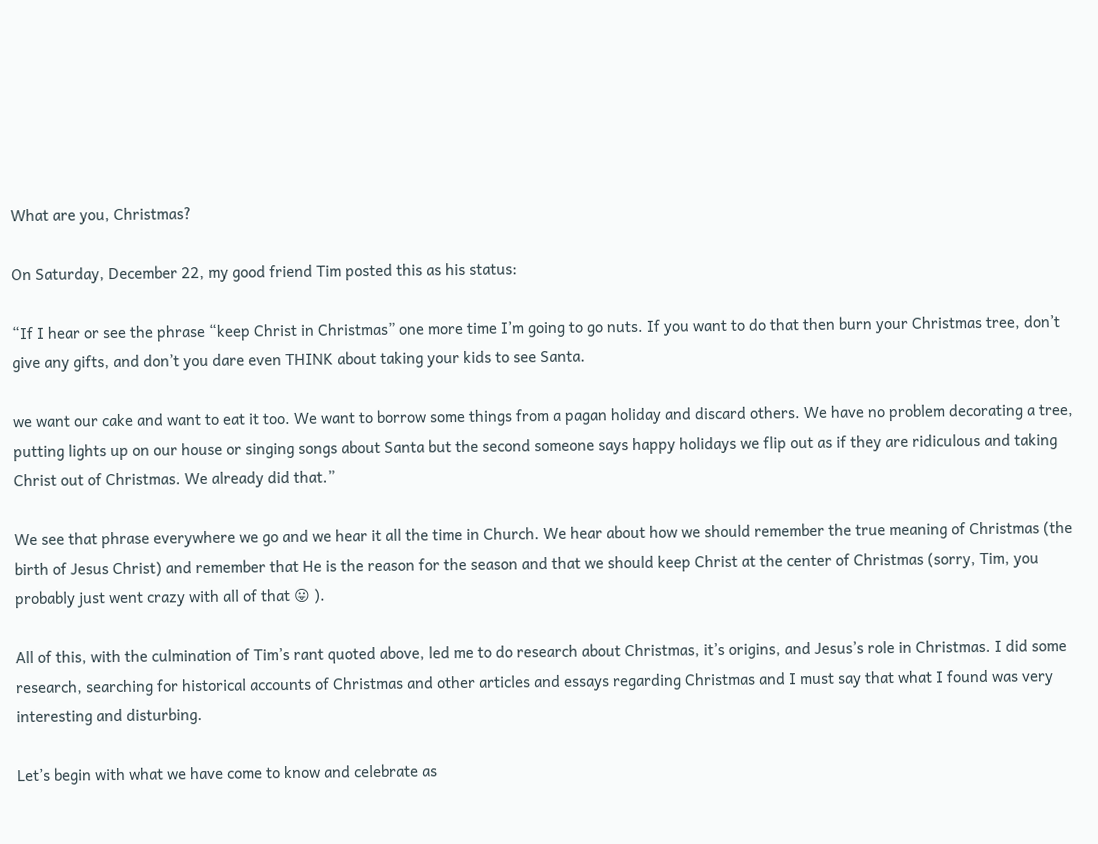What are you, Christmas?

On Saturday, December 22, my good friend Tim posted this as his status:

“If I hear or see the phrase “keep Christ in Christmas” one more time I’m going to go nuts. If you want to do that then burn your Christmas tree, don’t give any gifts, and don’t you dare even THINK about taking your kids to see Santa.

we want our cake and want to eat it too. We want to borrow some things from a pagan holiday and discard others. We have no problem decorating a tree, putting lights up on our house or singing songs about Santa but the second someone says happy holidays we flip out as if they are ridiculous and taking Christ out of Christmas. We already did that.”

We see that phrase everywhere we go and we hear it all the time in Church. We hear about how we should remember the true meaning of Christmas (the birth of Jesus Christ) and remember that He is the reason for the season and that we should keep Christ at the center of Christmas (sorry, Tim, you probably just went crazy with all of that 😛 ).

All of this, with the culmination of Tim’s rant quoted above, led me to do research about Christmas, it’s origins, and Jesus’s role in Christmas. I did some research, searching for historical accounts of Christmas and other articles and essays regarding Christmas and I must say that what I found was very interesting and disturbing.

Let’s begin with what we have come to know and celebrate as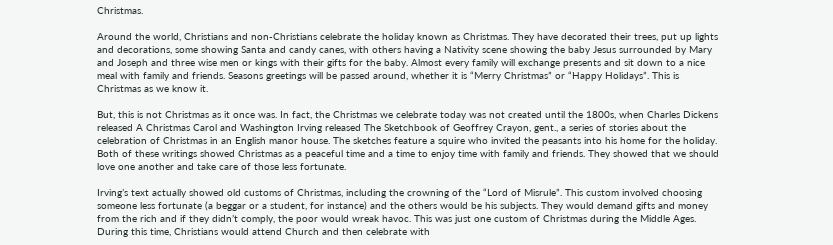Christmas.

Around the world, Christians and non-Christians celebrate the holiday known as Christmas. They have decorated their trees, put up lights and decorations, some showing Santa and candy canes, with others having a Nativity scene showing the baby Jesus surrounded by Mary and Joseph and three wise men or kings with their gifts for the baby. Almost every family will exchange presents and sit down to a nice meal with family and friends. Seasons greetings will be passed around, whether it is “Merry Christmas” or “Happy Holidays”. This is Christmas as we know it.

But, this is not Christmas as it once was. In fact, the Christmas we celebrate today was not created until the 1800s, when Charles Dickens released A Christmas Carol and Washington Irving released The Sketchbook of Geoffrey Crayon, gent., a series of stories about the celebration of Christmas in an English manor house. The sketches feature a squire who invited the peasants into his home for the holiday. Both of these writings showed Christmas as a peaceful time and a time to enjoy time with family and friends. They showed that we should love one another and take care of those less fortunate.

Irving’s text actually showed old customs of Christmas, including the crowning of the “Lord of Misrule”. This custom involved choosing someone less fortunate (a beggar or a student, for instance) and the others would be his subjects. They would demand gifts and money from the rich and if they didn’t comply, the poor would wreak havoc. This was just one custom of Christmas during the Middle Ages. During this time, Christians would attend Church and then celebrate with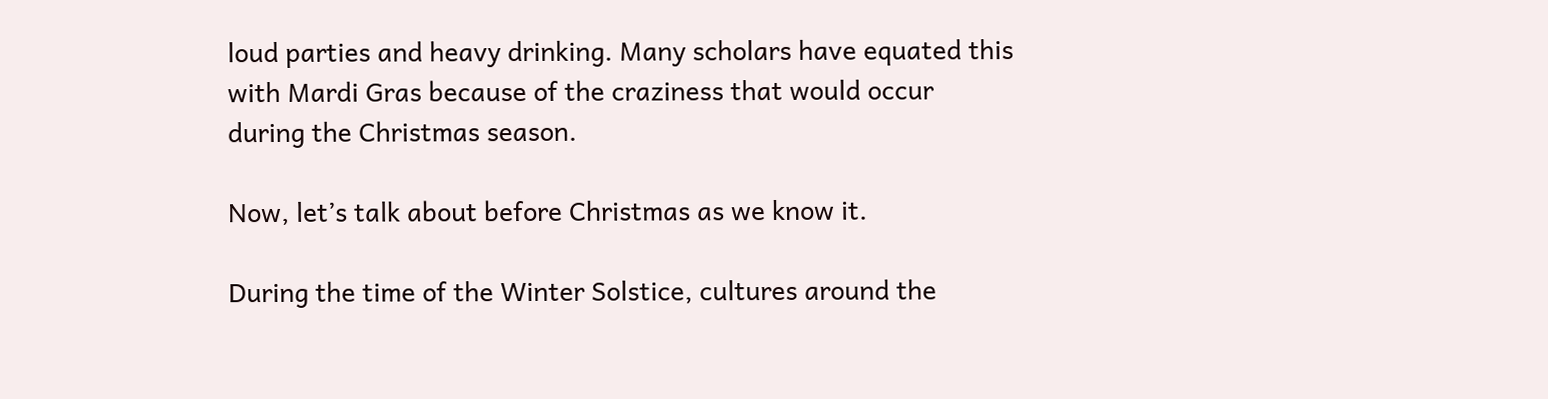loud parties and heavy drinking. Many scholars have equated this with Mardi Gras because of the craziness that would occur during the Christmas season.

Now, let’s talk about before Christmas as we know it.

During the time of the Winter Solstice, cultures around the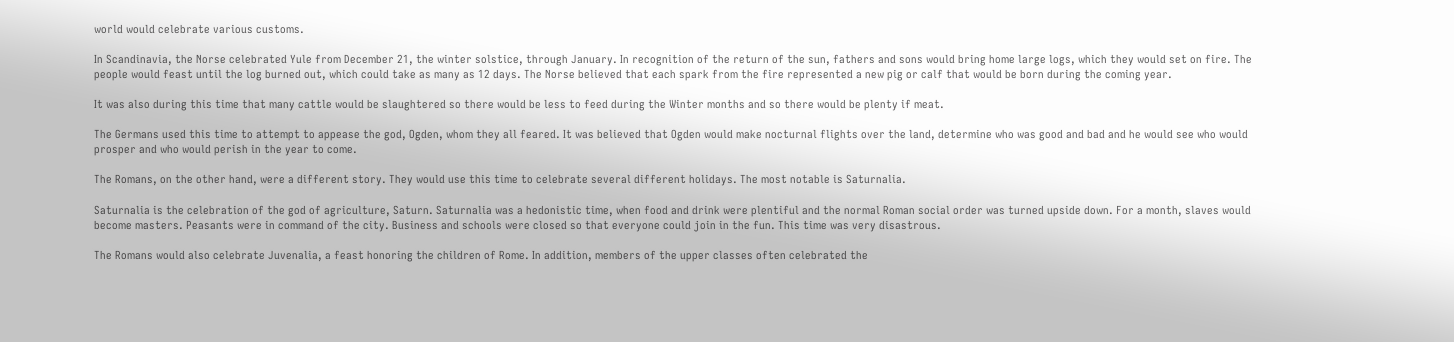world would celebrate various customs.

In Scandinavia, the Norse celebrated Yule from December 21, the winter solstice, through January. In recognition of the return of the sun, fathers and sons would bring home large logs, which they would set on fire. The people would feast until the log burned out, which could take as many as 12 days. The Norse believed that each spark from the fire represented a new pig or calf that would be born during the coming year.

It was also during this time that many cattle would be slaughtered so there would be less to feed during the Winter months and so there would be plenty if meat.

The Germans used this time to attempt to appease the god, Ogden, whom they all feared. It was believed that Ogden would make nocturnal flights over the land, determine who was good and bad and he would see who would prosper and who would perish in the year to come.

The Romans, on the other hand, were a different story. They would use this time to celebrate several different holidays. The most notable is Saturnalia.

Saturnalia is the celebration of the god of agriculture, Saturn. Saturnalia was a hedonistic time, when food and drink were plentiful and the normal Roman social order was turned upside down. For a month, slaves would become masters. Peasants were in command of the city. Business and schools were closed so that everyone could join in the fun. This time was very disastrous.

The Romans would also celebrate Juvenalia, a feast honoring the children of Rome. In addition, members of the upper classes often celebrated the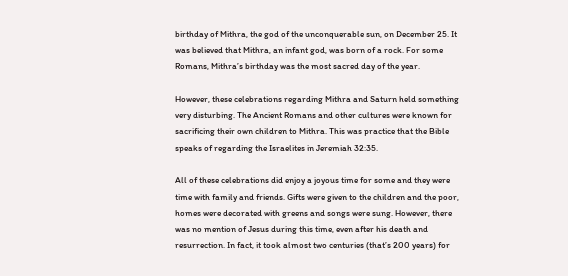birthday of Mithra, the god of the unconquerable sun, on December 25. It was believed that Mithra, an infant god, was born of a rock. For some Romans, Mithra’s birthday was the most sacred day of the year.

However, these celebrations regarding Mithra and Saturn held something very disturbing. The Ancient Romans and other cultures were known for sacrificing their own children to Mithra. This was practice that the Bible speaks of regarding the Israelites in Jeremiah 32:35.

All of these celebrations did enjoy a joyous time for some and they were time with family and friends. Gifts were given to the children and the poor, homes were decorated with greens and songs were sung. However, there was no mention of Jesus during this time, even after his death and resurrection. In fact, it took almost two centuries (that’s 200 years) for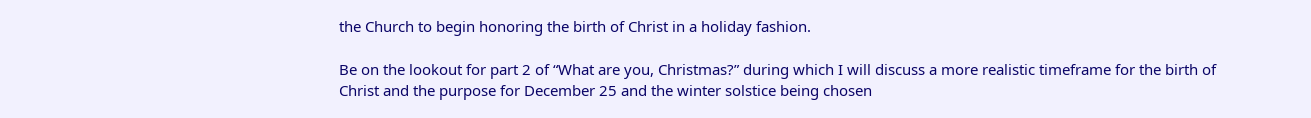the Church to begin honoring the birth of Christ in a holiday fashion.

Be on the lookout for part 2 of “What are you, Christmas?” during which I will discuss a more realistic timeframe for the birth of Christ and the purpose for December 25 and the winter solstice being chosen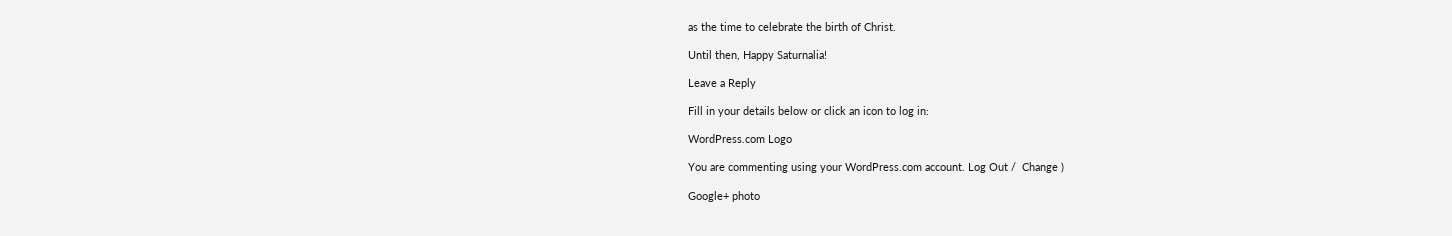as the time to celebrate the birth of Christ.

Until then, Happy Saturnalia!

Leave a Reply

Fill in your details below or click an icon to log in:

WordPress.com Logo

You are commenting using your WordPress.com account. Log Out /  Change )

Google+ photo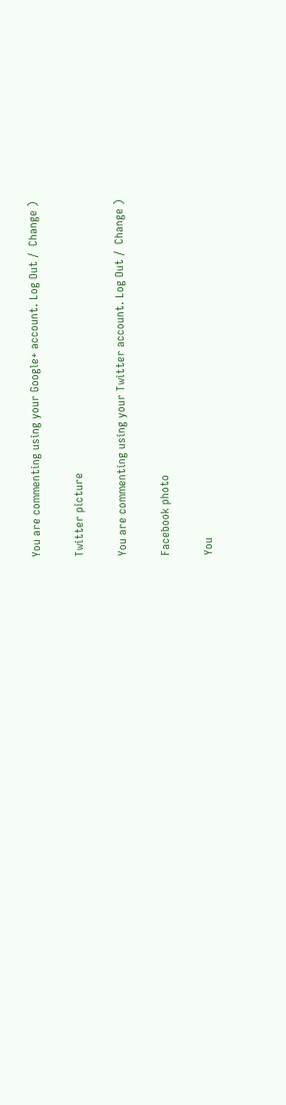You are commenting using your Google+ account. Log Out /  Change )

Twitter picture

You are commenting using your Twitter account. Log Out /  Change )

Facebook photo

You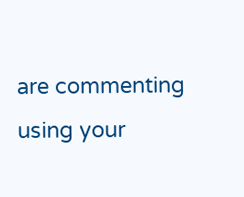are commenting using your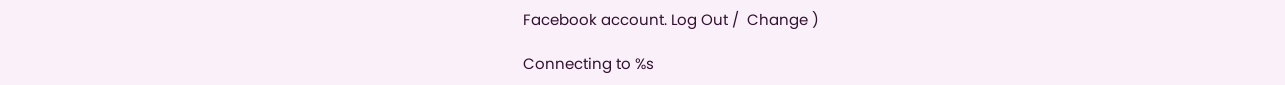Facebook account. Log Out /  Change )

Connecting to %s